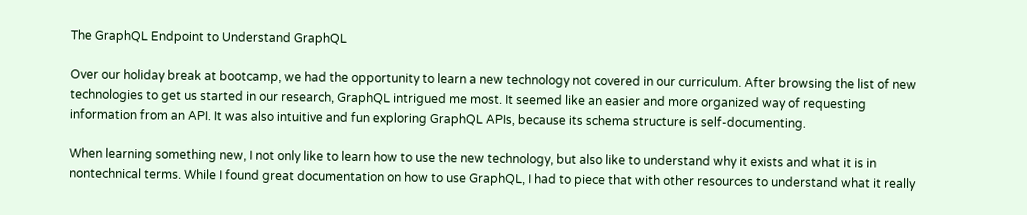The GraphQL Endpoint to Understand GraphQL

Over our holiday break at bootcamp, we had the opportunity to learn a new technology not covered in our curriculum. After browsing the list of new technologies to get us started in our research, GraphQL intrigued me most. It seemed like an easier and more organized way of requesting information from an API. It was also intuitive and fun exploring GraphQL APIs, because its schema structure is self-documenting.

When learning something new, I not only like to learn how to use the new technology, but also like to understand why it exists and what it is in nontechnical terms. While I found great documentation on how to use GraphQL, I had to piece that with other resources to understand what it really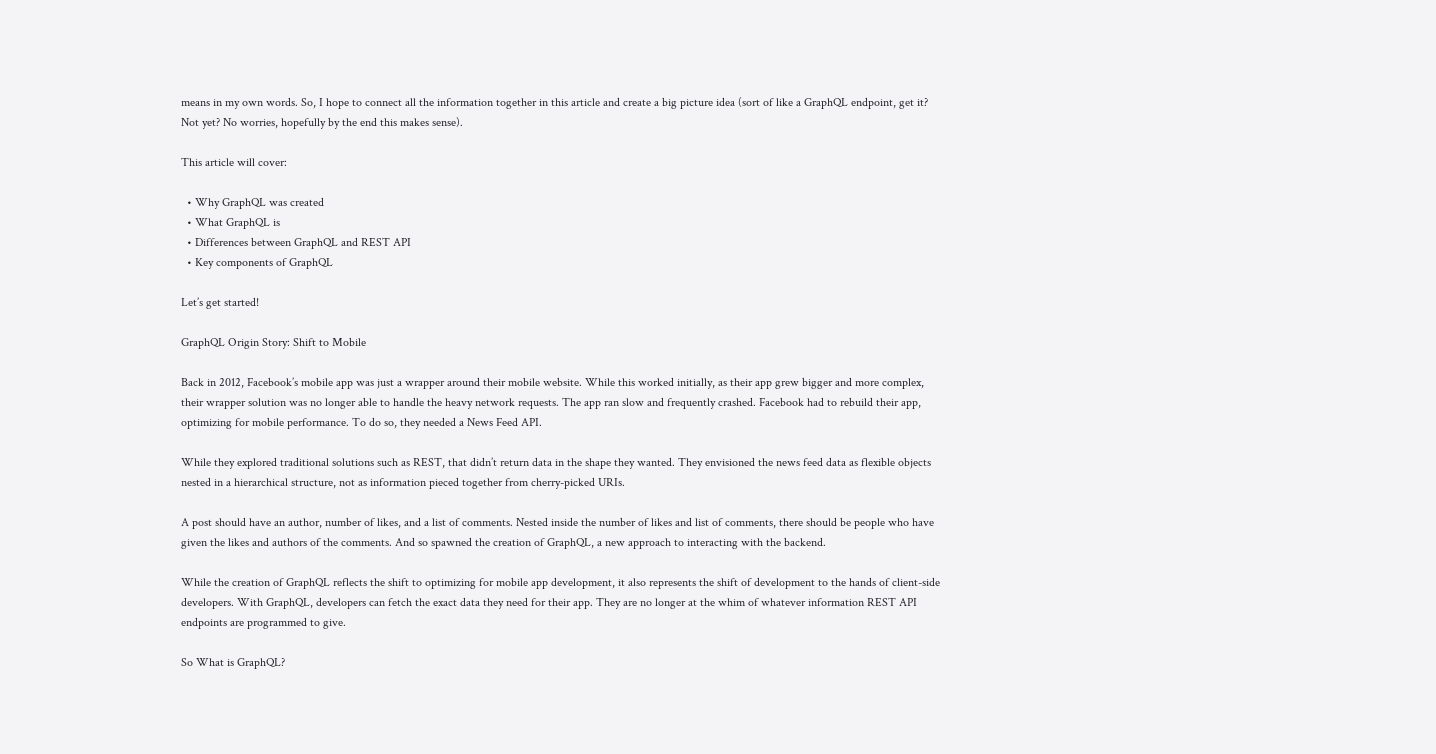means in my own words. So, I hope to connect all the information together in this article and create a big picture idea (sort of like a GraphQL endpoint, get it? Not yet? No worries, hopefully by the end this makes sense).

This article will cover:

  • Why GraphQL was created
  • What GraphQL is
  • Differences between GraphQL and REST API
  • Key components of GraphQL

Let’s get started!

GraphQL Origin Story: Shift to Mobile

Back in 2012, Facebook’s mobile app was just a wrapper around their mobile website. While this worked initially, as their app grew bigger and more complex, their wrapper solution was no longer able to handle the heavy network requests. The app ran slow and frequently crashed. Facebook had to rebuild their app, optimizing for mobile performance. To do so, they needed a News Feed API.

While they explored traditional solutions such as REST, that didn’t return data in the shape they wanted. They envisioned the news feed data as flexible objects nested in a hierarchical structure, not as information pieced together from cherry-picked URIs.

A post should have an author, number of likes, and a list of comments. Nested inside the number of likes and list of comments, there should be people who have given the likes and authors of the comments. And so spawned the creation of GraphQL, a new approach to interacting with the backend.

While the creation of GraphQL reflects the shift to optimizing for mobile app development, it also represents the shift of development to the hands of client-side developers. With GraphQL, developers can fetch the exact data they need for their app. They are no longer at the whim of whatever information REST API endpoints are programmed to give.

So What is GraphQL?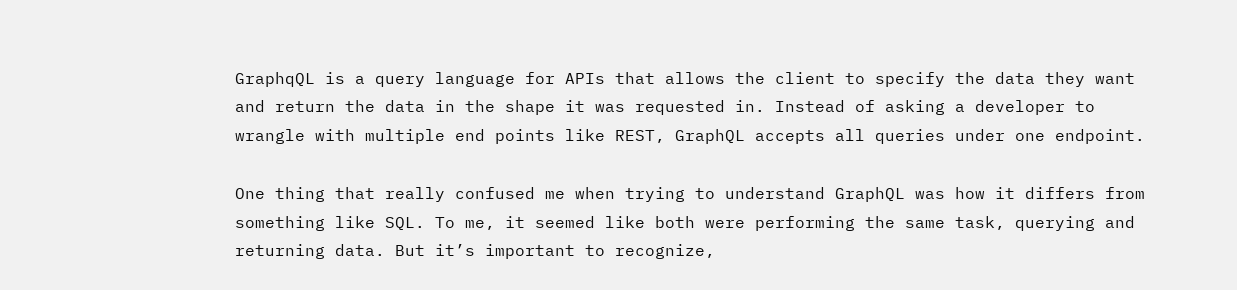GraphqQL is a query language for APIs that allows the client to specify the data they want and return the data in the shape it was requested in. Instead of asking a developer to wrangle with multiple end points like REST, GraphQL accepts all queries under one endpoint.

One thing that really confused me when trying to understand GraphQL was how it differs from something like SQL. To me, it seemed like both were performing the same task, querying and returning data. But it’s important to recognize,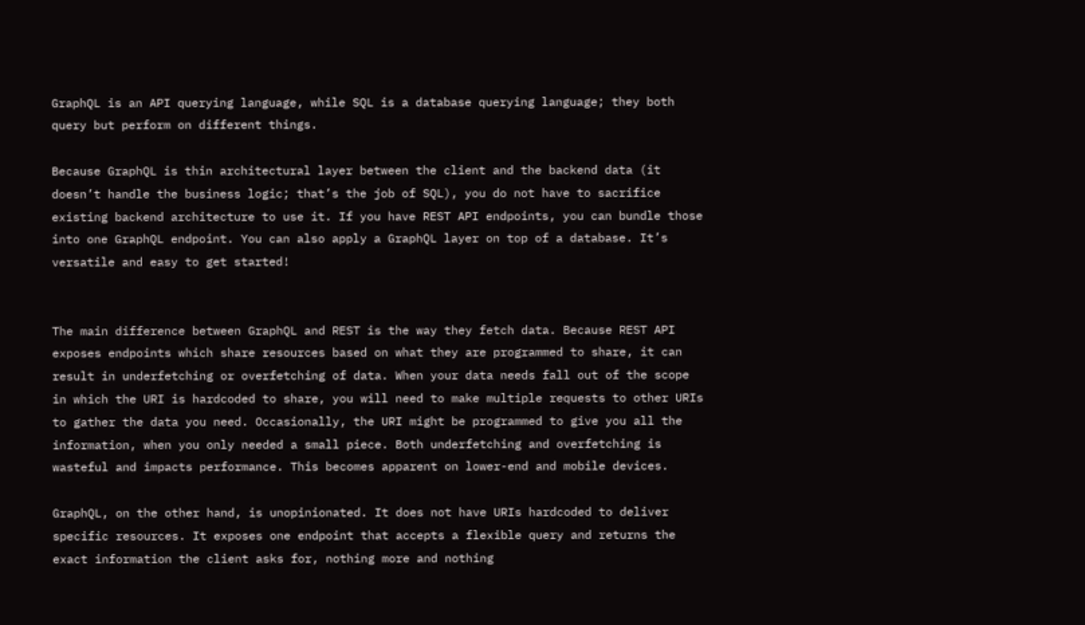GraphQL is an API querying language, while SQL is a database querying language; they both query but perform on different things.

Because GraphQL is thin architectural layer between the client and the backend data (it doesn’t handle the business logic; that’s the job of SQL), you do not have to sacrifice existing backend architecture to use it. If you have REST API endpoints, you can bundle those into one GraphQL endpoint. You can also apply a GraphQL layer on top of a database. It’s versatile and easy to get started!


The main difference between GraphQL and REST is the way they fetch data. Because REST API exposes endpoints which share resources based on what they are programmed to share, it can result in underfetching or overfetching of data. When your data needs fall out of the scope in which the URI is hardcoded to share, you will need to make multiple requests to other URIs to gather the data you need. Occasionally, the URI might be programmed to give you all the information, when you only needed a small piece. Both underfetching and overfetching is wasteful and impacts performance. This becomes apparent on lower-end and mobile devices.

GraphQL, on the other hand, is unopinionated. It does not have URIs hardcoded to deliver specific resources. It exposes one endpoint that accepts a flexible query and returns the exact information the client asks for, nothing more and nothing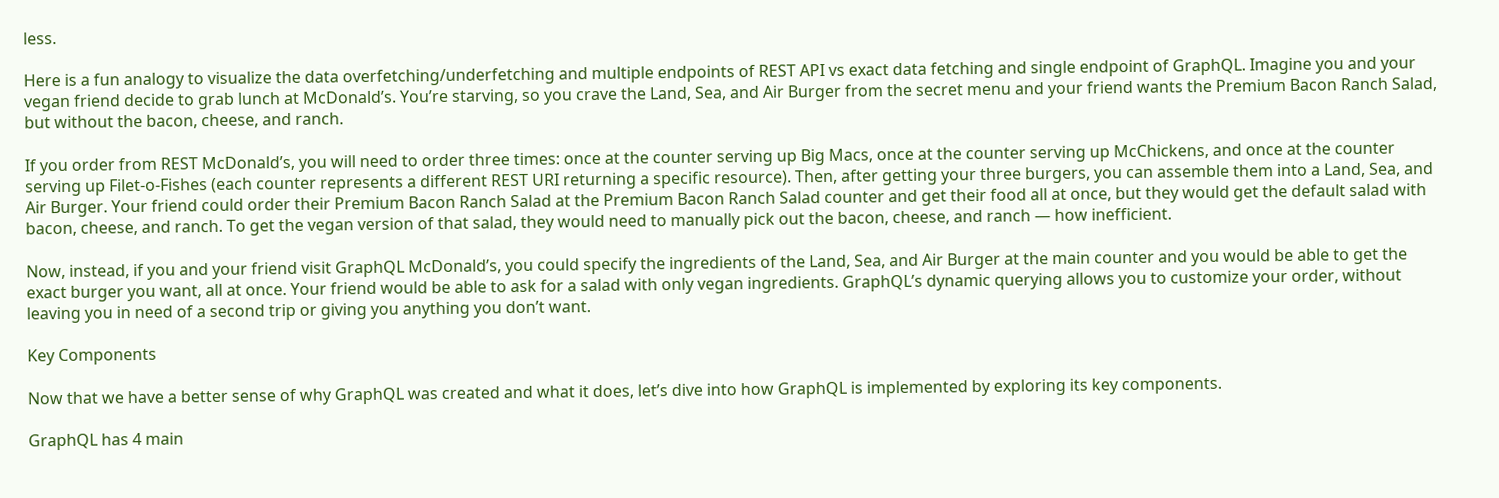less.

Here is a fun analogy to visualize the data overfetching/underfetching and multiple endpoints of REST API vs exact data fetching and single endpoint of GraphQL. Imagine you and your vegan friend decide to grab lunch at McDonald’s. You’re starving, so you crave the Land, Sea, and Air Burger from the secret menu and your friend wants the Premium Bacon Ranch Salad, but without the bacon, cheese, and ranch.

If you order from REST McDonald’s, you will need to order three times: once at the counter serving up Big Macs, once at the counter serving up McChickens, and once at the counter serving up Filet-o-Fishes (each counter represents a different REST URI returning a specific resource). Then, after getting your three burgers, you can assemble them into a Land, Sea, and Air Burger. Your friend could order their Premium Bacon Ranch Salad at the Premium Bacon Ranch Salad counter and get their food all at once, but they would get the default salad with bacon, cheese, and ranch. To get the vegan version of that salad, they would need to manually pick out the bacon, cheese, and ranch — how inefficient.

Now, instead, if you and your friend visit GraphQL McDonald’s, you could specify the ingredients of the Land, Sea, and Air Burger at the main counter and you would be able to get the exact burger you want, all at once. Your friend would be able to ask for a salad with only vegan ingredients. GraphQL’s dynamic querying allows you to customize your order, without leaving you in need of a second trip or giving you anything you don’t want.

Key Components

Now that we have a better sense of why GraphQL was created and what it does, let’s dive into how GraphQL is implemented by exploring its key components.

GraphQL has 4 main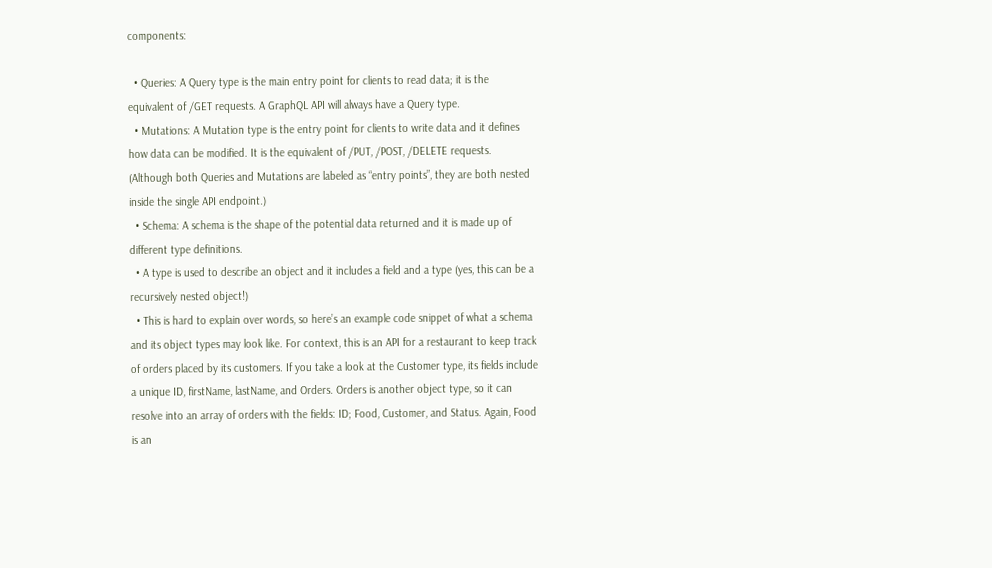components:

  • Queries: A Query type is the main entry point for clients to read data; it is the equivalent of /GET requests. A GraphQL API will always have a Query type.
  • Mutations: A Mutation type is the entry point for clients to write data and it defines how data can be modified. It is the equivalent of /PUT, /POST, /DELETE requests. (Although both Queries and Mutations are labeled as “entry points”, they are both nested inside the single API endpoint.)
  • Schema: A schema is the shape of the potential data returned and it is made up of different type definitions.
  • A type is used to describe an object and it includes a field and a type (yes, this can be a recursively nested object!)
  • This is hard to explain over words, so here’s an example code snippet of what a schema and its object types may look like. For context, this is an API for a restaurant to keep track of orders placed by its customers. If you take a look at the Customer type, its fields include a unique ID, firstName, lastName, and Orders. Orders is another object type, so it can resolve into an array of orders with the fields: ID; Food, Customer, and Status. Again, Food is an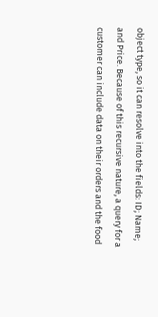object type, so it can resolve into the fields: ID; Name; and Price. Because of this recursive nature, a query for a customer can include data on their orders and the food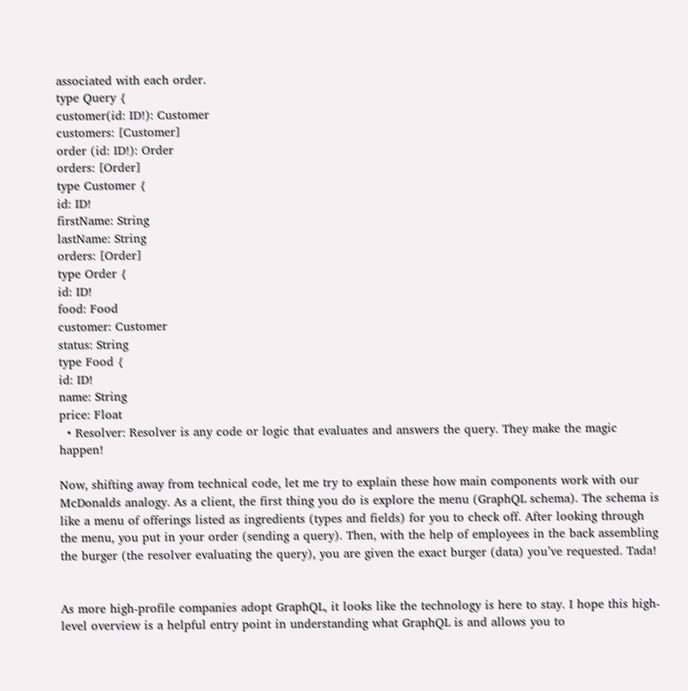associated with each order.
type Query {
customer(id: ID!): Customer
customers: [Customer]
order (id: ID!): Order
orders: [Order]
type Customer {
id: ID!
firstName: String
lastName: String
orders: [Order]
type Order {
id: ID!
food: Food
customer: Customer
status: String
type Food {
id: ID!
name: String
price: Float
  • Resolver: Resolver is any code or logic that evaluates and answers the query. They make the magic happen!

Now, shifting away from technical code, let me try to explain these how main components work with our McDonalds analogy. As a client, the first thing you do is explore the menu (GraphQL schema). The schema is like a menu of offerings listed as ingredients (types and fields) for you to check off. After looking through the menu, you put in your order (sending a query). Then, with the help of employees in the back assembling the burger (the resolver evaluating the query), you are given the exact burger (data) you’ve requested. Tada!


As more high-profile companies adopt GraphQL, it looks like the technology is here to stay. I hope this high-level overview is a helpful entry point in understanding what GraphQL is and allows you to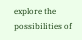explore the possibilities of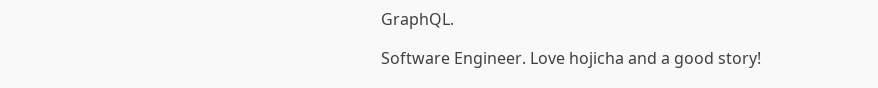GraphQL.

Software Engineer. Love hojicha and a good story!